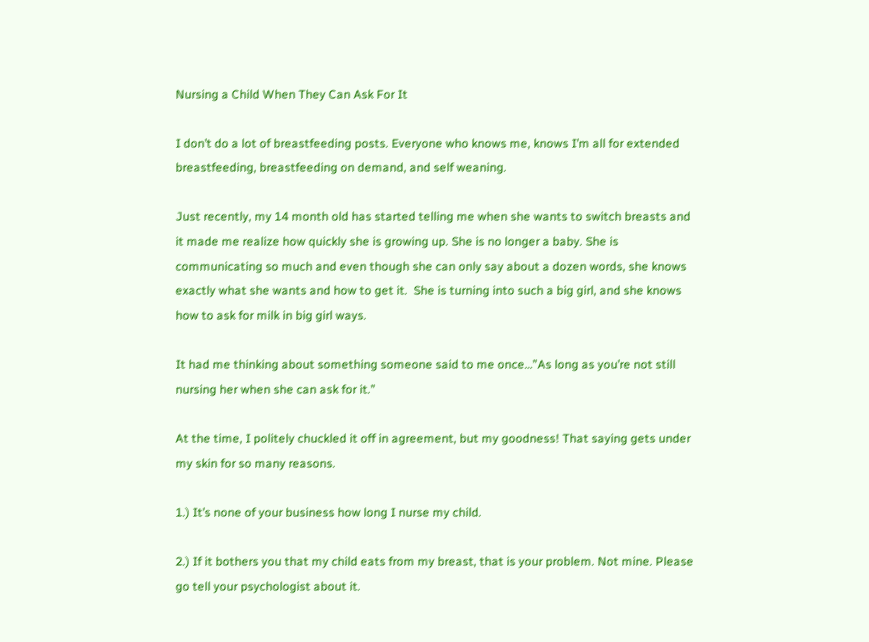Nursing a Child When They Can Ask For It

I don’t do a lot of breastfeeding posts. Everyone who knows me, knows I’m all for extended breastfeeding, breastfeeding on demand, and self weaning.

Just recently, my 14 month old has started telling me when she wants to switch breasts and it made me realize how quickly she is growing up. She is no longer a baby. She is communicating so much and even though she can only say about a dozen words, she knows exactly what she wants and how to get it.  She is turning into such a big girl, and she knows how to ask for milk in big girl ways.

It had me thinking about something someone said to me once…”As long as you’re not still nursing her when she can ask for it.”

At the time, I politely chuckled it off in agreement, but my goodness! That saying gets under my skin for so many reasons.

1.) It’s none of your business how long I nurse my child.

2.) If it bothers you that my child eats from my breast, that is your problem. Not mine. Please go tell your psychologist about it.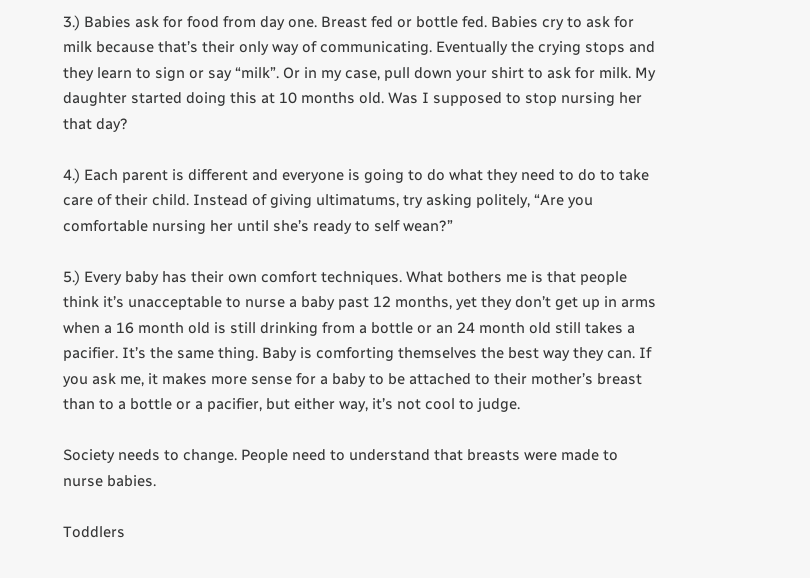3.) Babies ask for food from day one. Breast fed or bottle fed. Babies cry to ask for milk because that’s their only way of communicating. Eventually the crying stops and they learn to sign or say “milk”. Or in my case, pull down your shirt to ask for milk. My daughter started doing this at 10 months old. Was I supposed to stop nursing her that day?

4.) Each parent is different and everyone is going to do what they need to do to take care of their child. Instead of giving ultimatums, try asking politely, “Are you comfortable nursing her until she’s ready to self wean?”

5.) Every baby has their own comfort techniques. What bothers me is that people think it’s unacceptable to nurse a baby past 12 months, yet they don’t get up in arms when a 16 month old is still drinking from a bottle or an 24 month old still takes a pacifier. It’s the same thing. Baby is comforting themselves the best way they can. If you ask me, it makes more sense for a baby to be attached to their mother’s breast than to a bottle or a pacifier, but either way, it’s not cool to judge.

Society needs to change. People need to understand that breasts were made to nurse babies.

Toddlers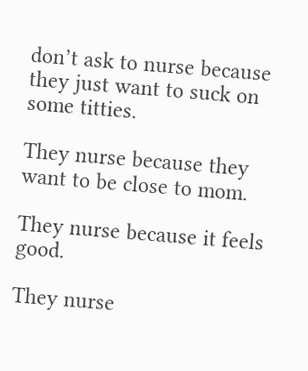don’t ask to nurse because they just want to suck on some titties.

They nurse because they want to be close to mom.

They nurse because it feels good.

They nurse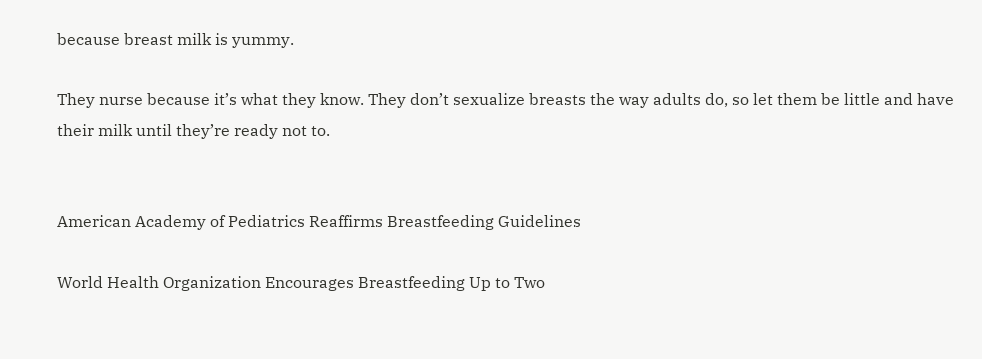because breast milk is yummy.

They nurse because it’s what they know. They don’t sexualize breasts the way adults do, so let them be little and have their milk until they’re ready not to.


American Academy of Pediatrics Reaffirms Breastfeeding Guidelines

World Health Organization Encourages Breastfeeding Up to Two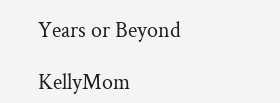Years or Beyond

KellyMom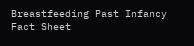Breastfeeding Past Infancy Fact Sheet